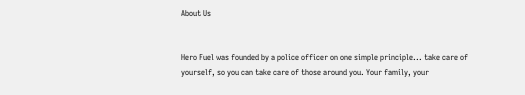About Us


Hero Fuel was founded by a police officer on one simple principle... take care of yourself, so you can take care of those around you. Your family, your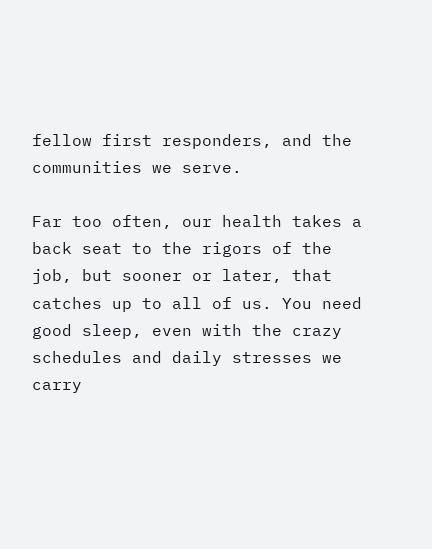fellow first responders, and the communities we serve.

Far too often, our health takes a back seat to the rigors of the job, but sooner or later, that catches up to all of us. You need good sleep, even with the crazy schedules and daily stresses we carry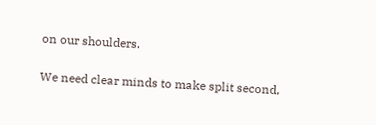on our shoulders.

We need clear minds to make split second,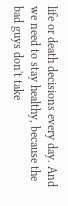life or death decisions every day. And we need to stay healthy, because the bad guys don't take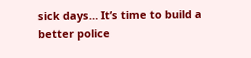sick days… It’s time to build a better police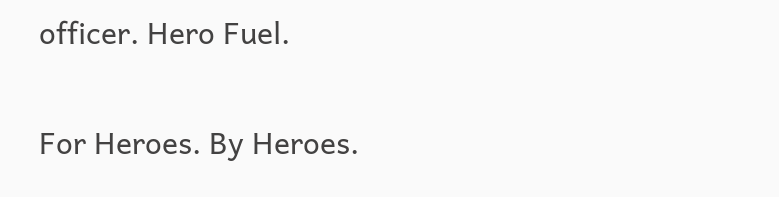officer. Hero Fuel.

For Heroes. By Heroes.